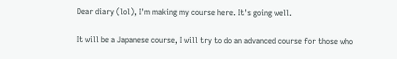Dear diary (lol), I'm making my course here. It's going well.

It will be a Japanese course, I will try to do an advanced course for those who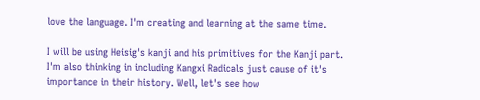love the language. I'm creating and learning at the same time.

I will be using Heisig's kanji and his primitives for the Kanji part. I'm also thinking in including Kangxi Radicals just cause of it's importance in their history. Well, let's see how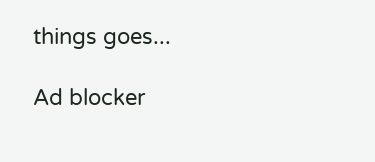things goes...

Ad blocker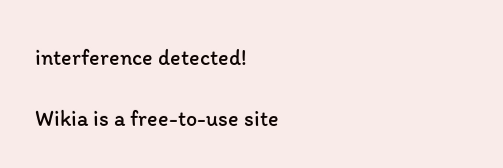interference detected!

Wikia is a free-to-use site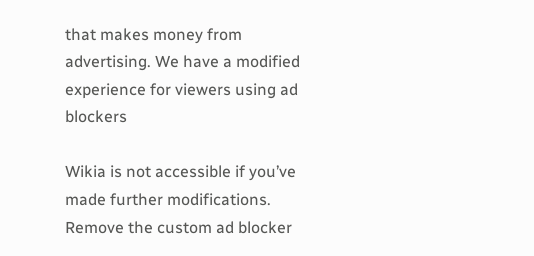that makes money from advertising. We have a modified experience for viewers using ad blockers

Wikia is not accessible if you’ve made further modifications. Remove the custom ad blocker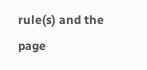rule(s) and the page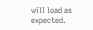will load as expected.